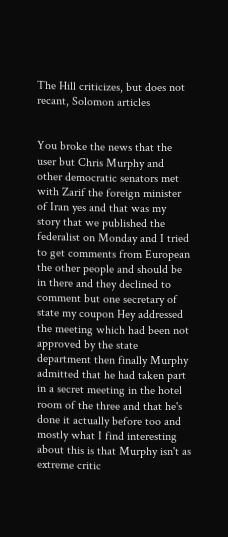The Hill criticizes, but does not recant, Solomon articles


You broke the news that the user but Chris Murphy and other democratic senators met with Zarif the foreign minister of Iran yes and that was my story that we published the federalist on Monday and I tried to get comments from European the other people and should be in there and they declined to comment but one secretary of state my coupon Hey addressed the meeting which had been not approved by the state department then finally Murphy admitted that he had taken part in a secret meeting in the hotel room of the three and that he's done it actually before too and mostly what I find interesting about this is that Murphy isn't as extreme critic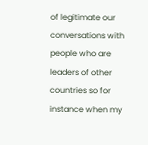of legitimate our conversations with people who are leaders of other countries so for instance when my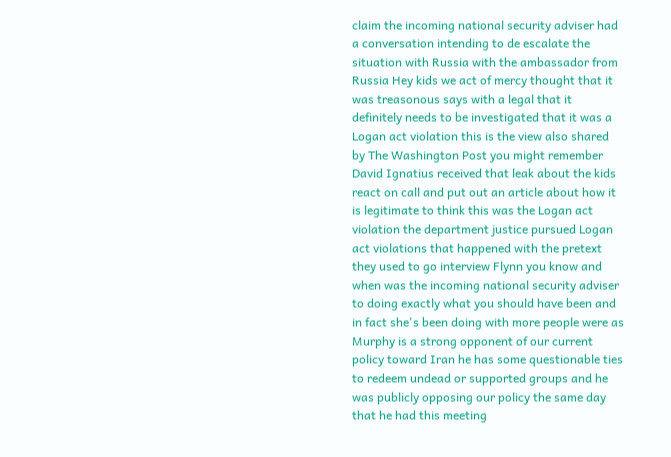claim the incoming national security adviser had a conversation intending to de escalate the situation with Russia with the ambassador from Russia Hey kids we act of mercy thought that it was treasonous says with a legal that it definitely needs to be investigated that it was a Logan act violation this is the view also shared by The Washington Post you might remember David Ignatius received that leak about the kids react on call and put out an article about how it is legitimate to think this was the Logan act violation the department justice pursued Logan act violations that happened with the pretext they used to go interview Flynn you know and when was the incoming national security adviser to doing exactly what you should have been and in fact she's been doing with more people were as Murphy is a strong opponent of our current policy toward Iran he has some questionable ties to redeem undead or supported groups and he was publicly opposing our policy the same day that he had this meeting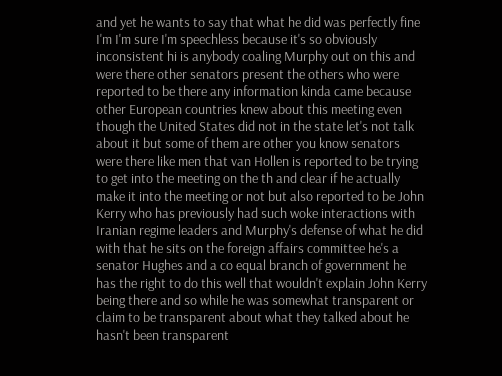and yet he wants to say that what he did was perfectly fine I'm I'm sure I'm speechless because it's so obviously inconsistent hi is anybody coaling Murphy out on this and were there other senators present the others who were reported to be there any information kinda came because other European countries knew about this meeting even though the United States did not in the state let's not talk about it but some of them are other you know senators were there like men that van Hollen is reported to be trying to get into the meeting on the th and clear if he actually make it into the meeting or not but also reported to be John Kerry who has previously had such woke interactions with Iranian regime leaders and Murphy's defense of what he did with that he sits on the foreign affairs committee he's a senator Hughes and a co equal branch of government he has the right to do this well that wouldn't explain John Kerry being there and so while he was somewhat transparent or claim to be transparent about what they talked about he hasn't been transparent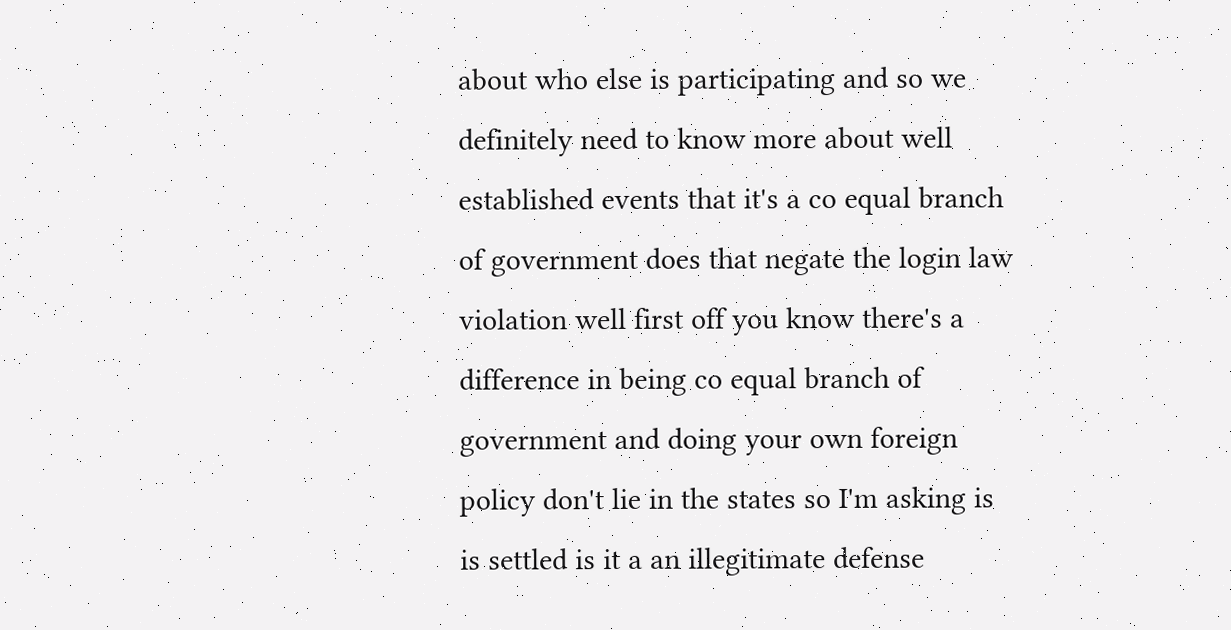about who else is participating and so we definitely need to know more about well established events that it's a co equal branch of government does that negate the login law violation well first off you know there's a difference in being co equal branch of government and doing your own foreign policy don't lie in the states so I'm asking is is settled is it a an illegitimate defense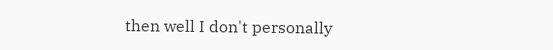then well I don't personally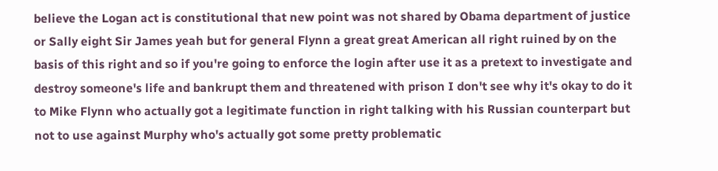believe the Logan act is constitutional that new point was not shared by Obama department of justice or Sally eight Sir James yeah but for general Flynn a great great American all right ruined by on the basis of this right and so if you're going to enforce the login after use it as a pretext to investigate and destroy someone's life and bankrupt them and threatened with prison I don't see why it's okay to do it to Mike Flynn who actually got a legitimate function in right talking with his Russian counterpart but not to use against Murphy who's actually got some pretty problematic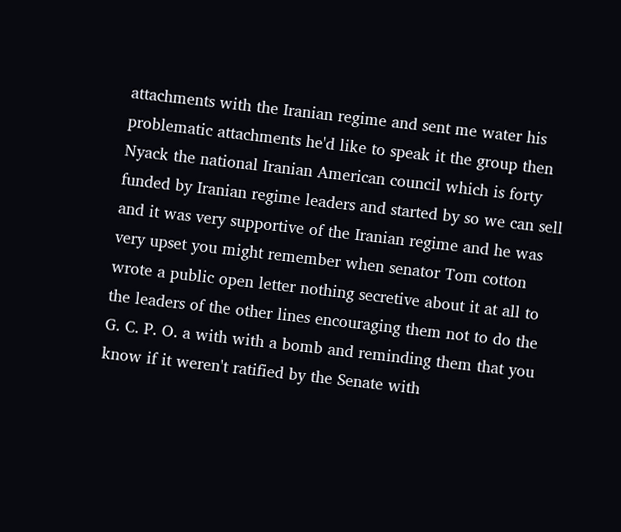attachments with the Iranian regime and sent me water his problematic attachments he'd like to speak it the group then Nyack the national Iranian American council which is forty funded by Iranian regime leaders and started by so we can sell and it was very supportive of the Iranian regime and he was very upset you might remember when senator Tom cotton wrote a public open letter nothing secretive about it at all to the leaders of the other lines encouraging them not to do the G. C. P. O. a with with a bomb and reminding them that you know if it weren't ratified by the Senate with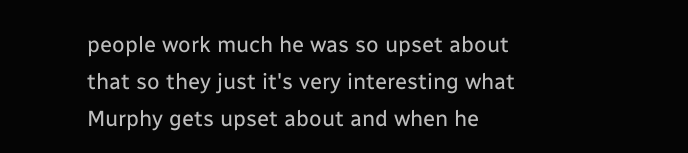people work much he was so upset about that so they just it's very interesting what Murphy gets upset about and when he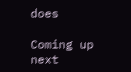does

Coming up next